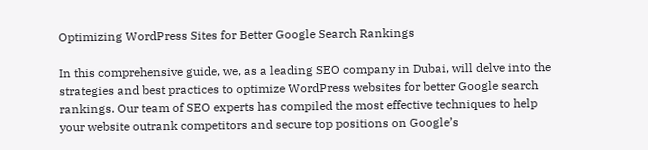Optimizing WordPress Sites for Better Google Search Rankings

In this comprehensive guide, we, as a leading SEO company in Dubai, will delve into the strategies and best practices to optimize WordPress websites for better Google search rankings. Our team of SEO experts has compiled the most effective techniques to help your website outrank competitors and secure top positions on Google’s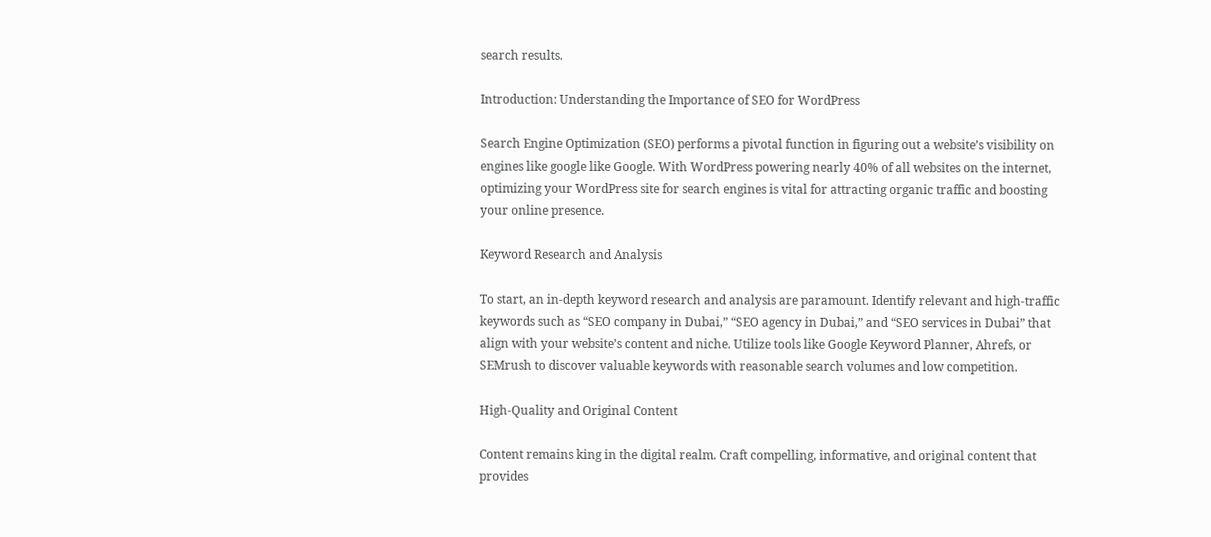search results.

Introduction: Understanding the Importance of SEO for WordPress

Search Engine Optimization (SEO) performs a pivotal function in figuring out a website’s visibility on engines like google like Google. With WordPress powering nearly 40% of all websites on the internet, optimizing your WordPress site for search engines is vital for attracting organic traffic and boosting your online presence.

Keyword Research and Analysis

To start, an in-depth keyword research and analysis are paramount. Identify relevant and high-traffic keywords such as “SEO company in Dubai,” “SEO agency in Dubai,” and “SEO services in Dubai” that align with your website’s content and niche. Utilize tools like Google Keyword Planner, Ahrefs, or SEMrush to discover valuable keywords with reasonable search volumes and low competition.

High-Quality and Original Content

Content remains king in the digital realm. Craft compelling, informative, and original content that provides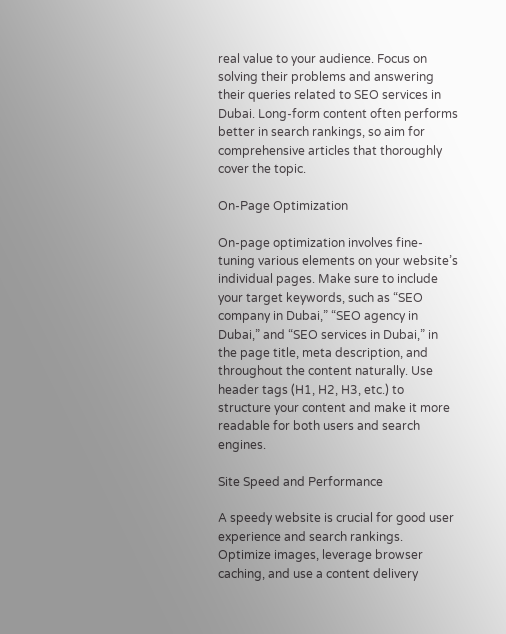real value to your audience. Focus on solving their problems and answering their queries related to SEO services in Dubai. Long-form content often performs better in search rankings, so aim for comprehensive articles that thoroughly cover the topic.

On-Page Optimization

On-page optimization involves fine-tuning various elements on your website’s individual pages. Make sure to include your target keywords, such as “SEO company in Dubai,” “SEO agency in Dubai,” and “SEO services in Dubai,” in the page title, meta description, and throughout the content naturally. Use header tags (H1, H2, H3, etc.) to structure your content and make it more readable for both users and search engines.

Site Speed and Performance

A speedy website is crucial for good user experience and search rankings. Optimize images, leverage browser caching, and use a content delivery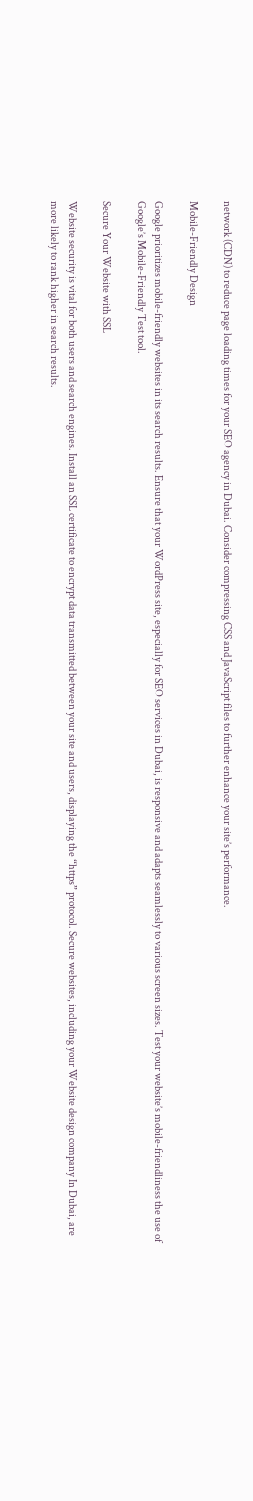network (CDN) to reduce page loading times for your SEO agency in Dubai. Consider compressing CSS and JavaScript files to further enhance your site’s performance.

Mobile-Friendly Design

Google prioritizes mobile-friendly websites in its search results. Ensure that your WordPress site, especially for SEO services in Dubai, is responsive and adapts seamlessly to various screen sizes. Test your website’s mobile-friendliness the use of Google’s Mobile-Friendly Test tool.

Secure Your Website with SSL

Website security is vital for both users and search engines. Install an SSL certificate to encrypt data transmitted between your site and users, displaying the “https” protocol. Secure websites, including your Website design company In Dubai, are more likely to rank higher in search results.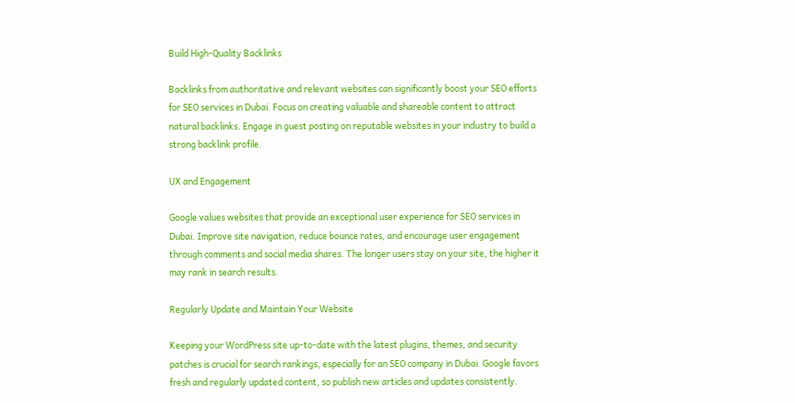Build High-Quality Backlinks

Backlinks from authoritative and relevant websites can significantly boost your SEO efforts for SEO services in Dubai. Focus on creating valuable and shareable content to attract natural backlinks. Engage in guest posting on reputable websites in your industry to build a strong backlink profile.

UX and Engagement

Google values websites that provide an exceptional user experience for SEO services in Dubai. Improve site navigation, reduce bounce rates, and encourage user engagement through comments and social media shares. The longer users stay on your site, the higher it may rank in search results.

Regularly Update and Maintain Your Website

Keeping your WordPress site up-to-date with the latest plugins, themes, and security patches is crucial for search rankings, especially for an SEO company in Dubai. Google favors fresh and regularly updated content, so publish new articles and updates consistently.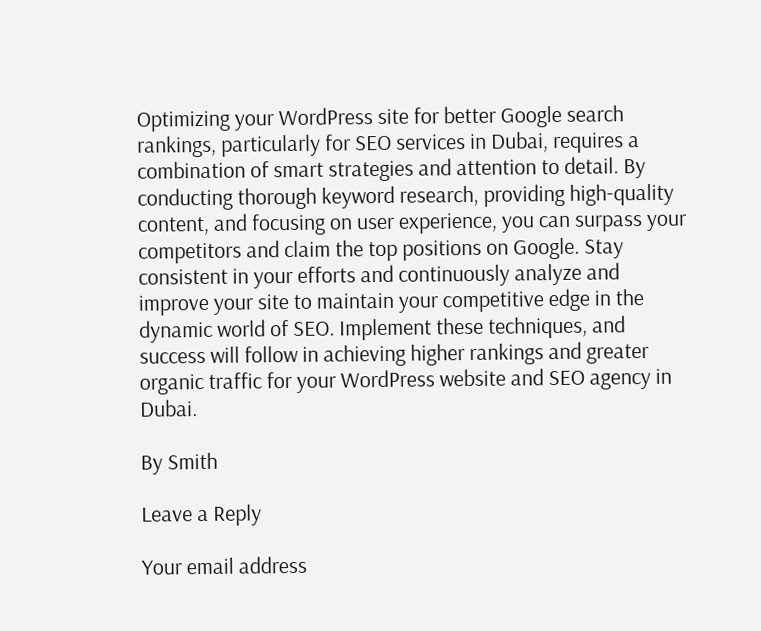Optimizing your WordPress site for better Google search rankings, particularly for SEO services in Dubai, requires a combination of smart strategies and attention to detail. By conducting thorough keyword research, providing high-quality content, and focusing on user experience, you can surpass your competitors and claim the top positions on Google. Stay consistent in your efforts and continuously analyze and improve your site to maintain your competitive edge in the dynamic world of SEO. Implement these techniques, and success will follow in achieving higher rankings and greater organic traffic for your WordPress website and SEO agency in Dubai.

By Smith

Leave a Reply

Your email address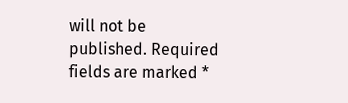will not be published. Required fields are marked *